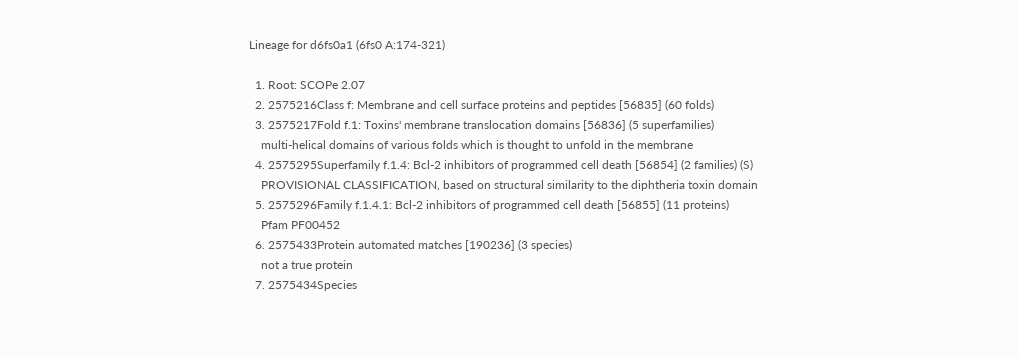Lineage for d6fs0a1 (6fs0 A:174-321)

  1. Root: SCOPe 2.07
  2. 2575216Class f: Membrane and cell surface proteins and peptides [56835] (60 folds)
  3. 2575217Fold f.1: Toxins' membrane translocation domains [56836] (5 superfamilies)
    multi-helical domains of various folds which is thought to unfold in the membrane
  4. 2575295Superfamily f.1.4: Bcl-2 inhibitors of programmed cell death [56854] (2 families) (S)
    PROVISIONAL CLASSIFICATION, based on structural similarity to the diphtheria toxin domain
  5. 2575296Family f.1.4.1: Bcl-2 inhibitors of programmed cell death [56855] (11 proteins)
    Pfam PF00452
  6. 2575433Protein automated matches [190236] (3 species)
    not a true protein
  7. 2575434Species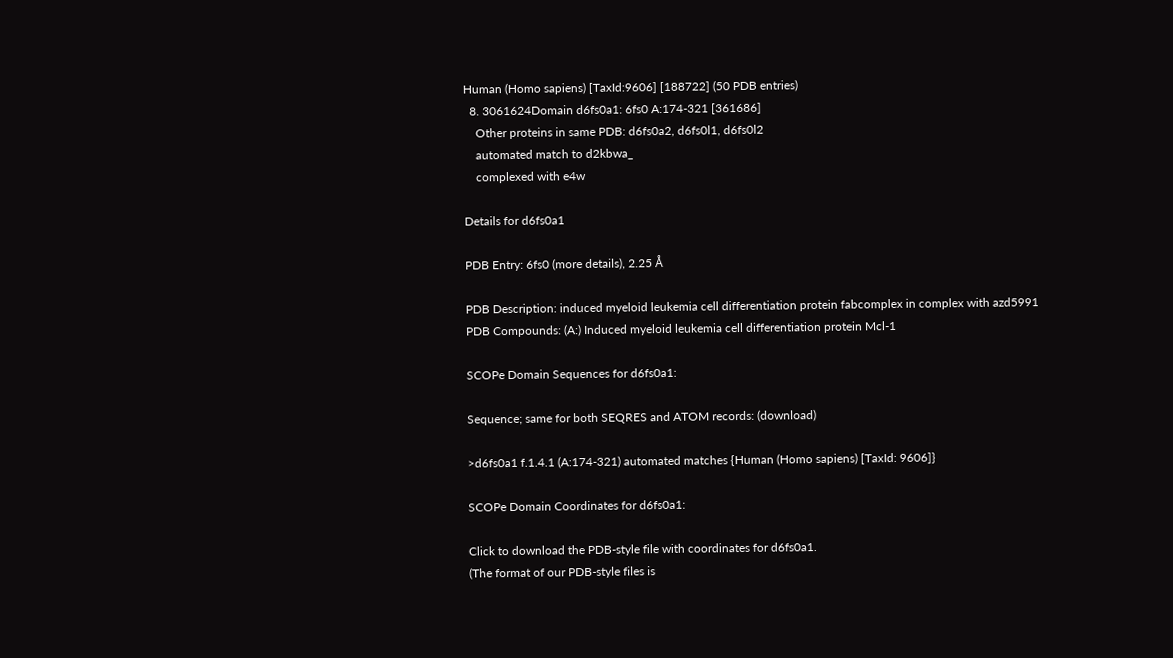Human (Homo sapiens) [TaxId:9606] [188722] (50 PDB entries)
  8. 3061624Domain d6fs0a1: 6fs0 A:174-321 [361686]
    Other proteins in same PDB: d6fs0a2, d6fs0l1, d6fs0l2
    automated match to d2kbwa_
    complexed with e4w

Details for d6fs0a1

PDB Entry: 6fs0 (more details), 2.25 Å

PDB Description: induced myeloid leukemia cell differentiation protein fabcomplex in complex with azd5991
PDB Compounds: (A:) Induced myeloid leukemia cell differentiation protein Mcl-1

SCOPe Domain Sequences for d6fs0a1:

Sequence; same for both SEQRES and ATOM records: (download)

>d6fs0a1 f.1.4.1 (A:174-321) automated matches {Human (Homo sapiens) [TaxId: 9606]}

SCOPe Domain Coordinates for d6fs0a1:

Click to download the PDB-style file with coordinates for d6fs0a1.
(The format of our PDB-style files is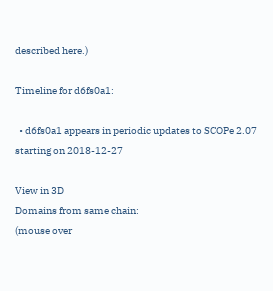described here.)

Timeline for d6fs0a1:

  • d6fs0a1 appears in periodic updates to SCOPe 2.07 starting on 2018-12-27

View in 3D
Domains from same chain:
(mouse over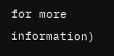for more information)